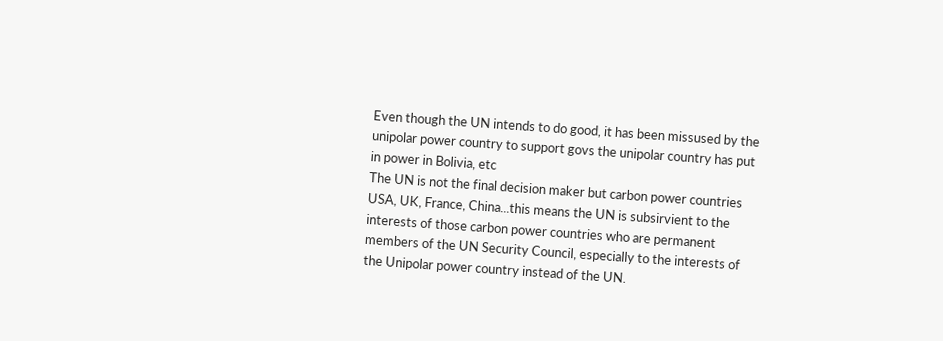Even though the UN intends to do good, it has been missused by the unipolar power country to support govs the unipolar country has put in power in Bolivia, etc
The UN is not the final decision maker but carbon power countries USA, UK, France, China...this means the UN is subsirvient to the interests of those carbon power countries who are permanent members of the UN Security Council, especially to the interests of the Unipolar power country instead of the UN.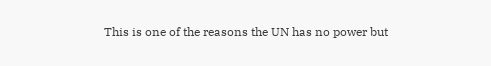This is one of the reasons the UN has no power but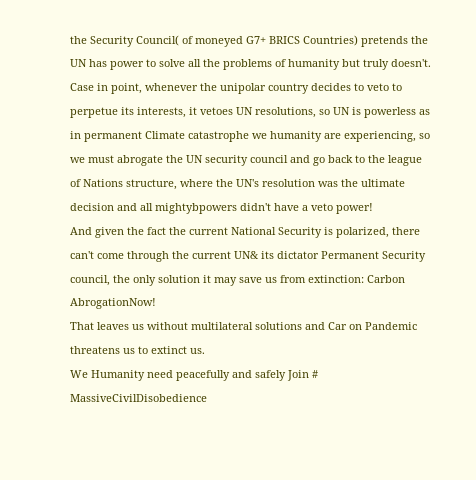the Security Council( of moneyed G7+ BRICS Countries) pretends the UN has power to solve all the problems of humanity but truly doesn't. Case in point, whenever the unipolar country decides to veto to perpetue its interests, it vetoes UN resolutions, so UN is powerless as in permanent Climate catastrophe we humanity are experiencing, so we must abrogate the UN security council and go back to the league of Nations structure, where the UN's resolution was the ultimate decision and all mightybpowers didn't have a veto power!
And given the fact the current National Security is polarized, there can't come through the current UN& its dictator Permanent Security council, the only solution it may save us from extinction: Carbon AbrogationNow!
That leaves us without multilateral solutions and Car on Pandemic threatens us to extinct us.
We Humanity need peacefully and safely Join # MassiveCivilDisobedience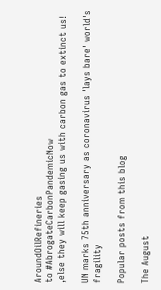AroundOilRefineries
to #AbrogateCarbonPandemicNow
,else they will keep gasing us with carbon gas to extinct us!

UN marks 75th anniversary as coronavirus 'lays bare' world's fragility

Popular posts from this blog

The August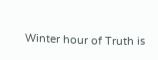Winter hour of Truth is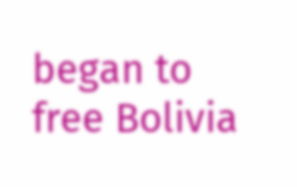began to free Bolivia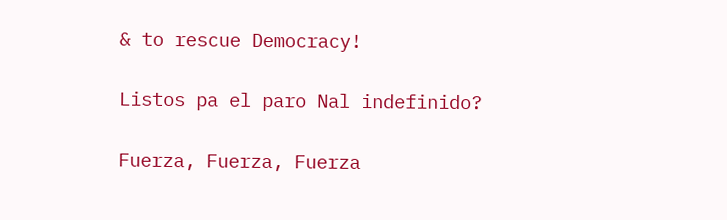& to rescue Democracy!

Listos pa el paro Nal indefinido?

Fuerza, Fuerza, Fuerza